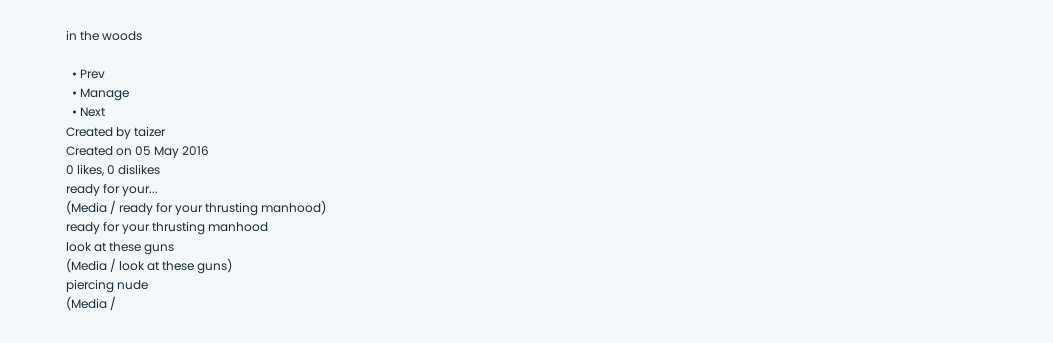in the woods

  • Prev
  • Manage
  • Next
Created by taizer
Created on 05 May 2016
0 likes, 0 dislikes
ready for your...
(Media / ready for your thrusting manhood)
ready for your thrusting manhood
look at these guns
(Media / look at these guns)
piercing nude
(Media /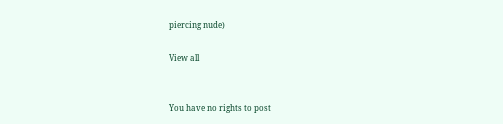piercing nude)

View all


You have no rights to post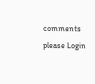comments please Login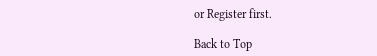or Register first.

Back to Top